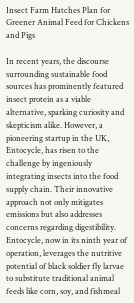Insect Farm Hatches Plan for Greener Animal Feed for Chickens and Pigs

In recent years, the discourse surrounding sustainable food sources has prominently featured insect protein as a viable alternative, sparking curiosity and skepticism alike. However, a pioneering startup in the UK, Entocycle, has risen to the challenge by ingeniously integrating insects into the food supply chain. Their innovative approach not only mitigates emissions but also addresses concerns regarding digestibility. Entocycle, now in its ninth year of operation, leverages the nutritive potential of black soldier fly larvae to substitute traditional animal feeds like corn, soy, and fishmeal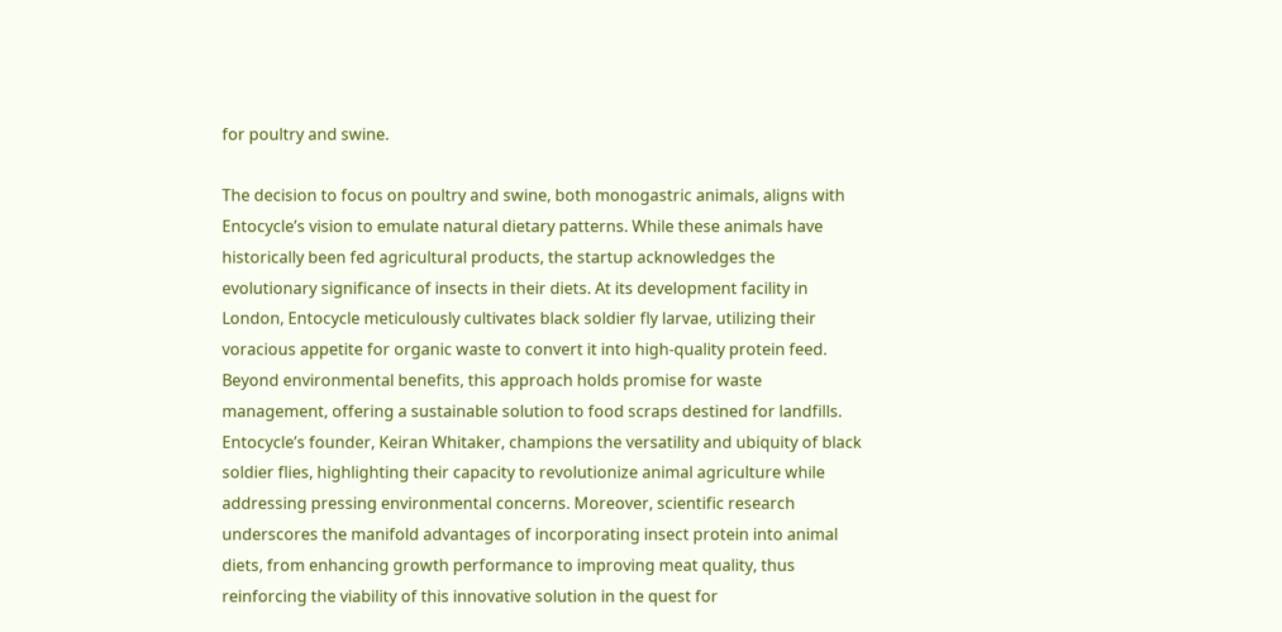for poultry and swine.

The decision to focus on poultry and swine, both monogastric animals, aligns with Entocycle’s vision to emulate natural dietary patterns. While these animals have historically been fed agricultural products, the startup acknowledges the evolutionary significance of insects in their diets. At its development facility in London, Entocycle meticulously cultivates black soldier fly larvae, utilizing their voracious appetite for organic waste to convert it into high-quality protein feed. Beyond environmental benefits, this approach holds promise for waste management, offering a sustainable solution to food scraps destined for landfills. Entocycle’s founder, Keiran Whitaker, champions the versatility and ubiquity of black soldier flies, highlighting their capacity to revolutionize animal agriculture while addressing pressing environmental concerns. Moreover, scientific research underscores the manifold advantages of incorporating insect protein into animal diets, from enhancing growth performance to improving meat quality, thus reinforcing the viability of this innovative solution in the quest for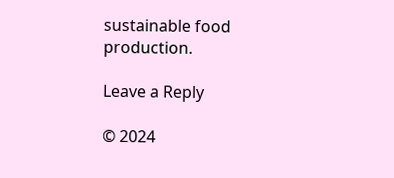sustainable food production.

Leave a Reply

© 2024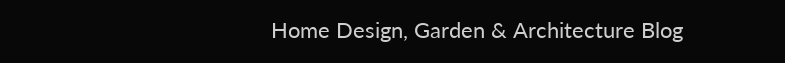Home Design, Garden & Architecture Blog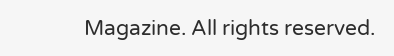Magazine. All rights reserved.